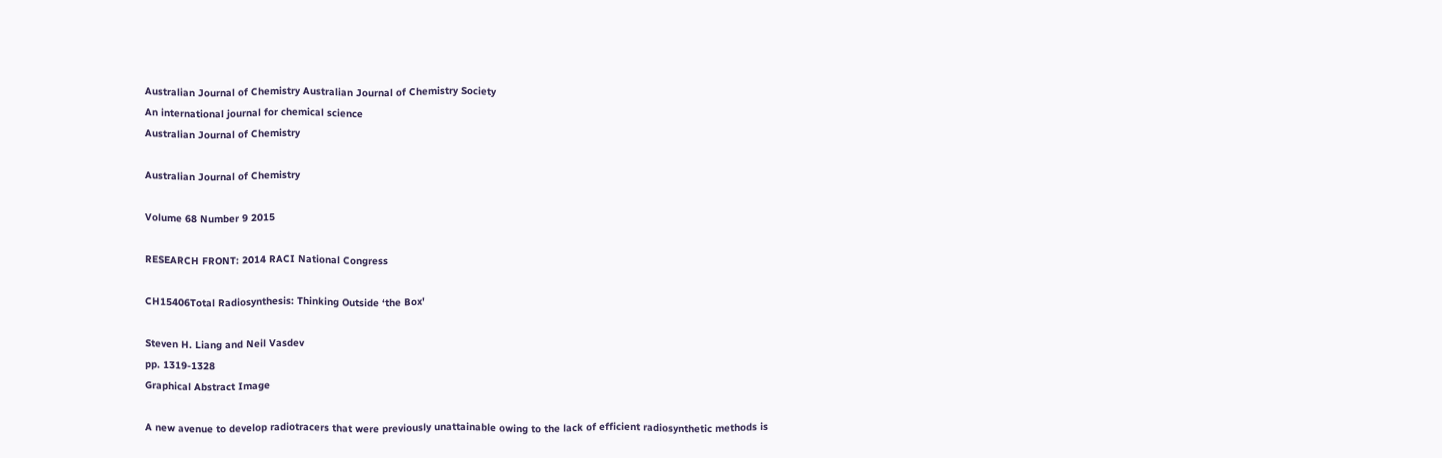Australian Journal of Chemistry Australian Journal of Chemistry Society
An international journal for chemical science
Australian Journal of Chemistry

Australian Journal of Chemistry

Volume 68 Number 9 2015

RESEARCH FRONT: 2014 RACI National Congress

CH15406Total Radiosynthesis: Thinking Outside ‘the Box'

Steven H. Liang and Neil Vasdev
pp. 1319-1328
Graphical Abstract Image

A new avenue to develop radiotracers that were previously unattainable owing to the lack of efficient radiosynthetic methods is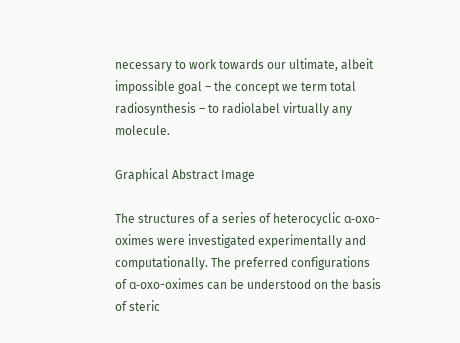necessary to work towards our ultimate, albeit impossible goal – the concept we term total radiosynthesis – to radiolabel virtually any molecule.

Graphical Abstract Image

The structures of a series of heterocyclic α-oxo-oximes were investigated experimentally and computationally. The preferred configurations of α-oxo-oximes can be understood on the basis of steric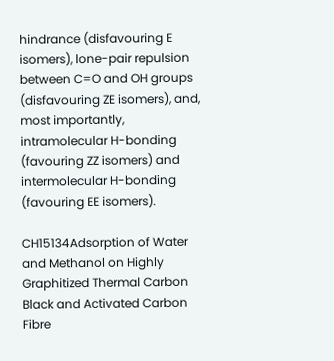hindrance (disfavouring E isomers), lone-pair repulsion between C=O and OH groups (disfavouring ZE isomers), and, most importantly, intramolecular H-bonding (favouring ZZ isomers) and intermolecular H-bonding (favouring EE isomers).

CH15134Adsorption of Water and Methanol on Highly Graphitized Thermal Carbon Black and Activated Carbon Fibre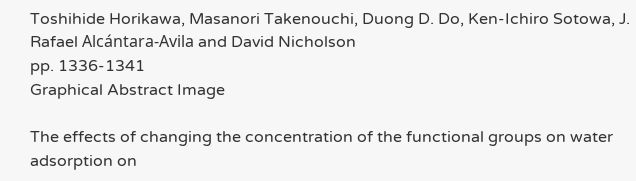Toshihide Horikawa, Masanori Takenouchi, Duong D. Do, Ken-Ichiro Sotowa, J. Rafael Alcántara-Avila and David Nicholson
pp. 1336-1341
Graphical Abstract Image

The effects of changing the concentration of the functional groups on water adsorption on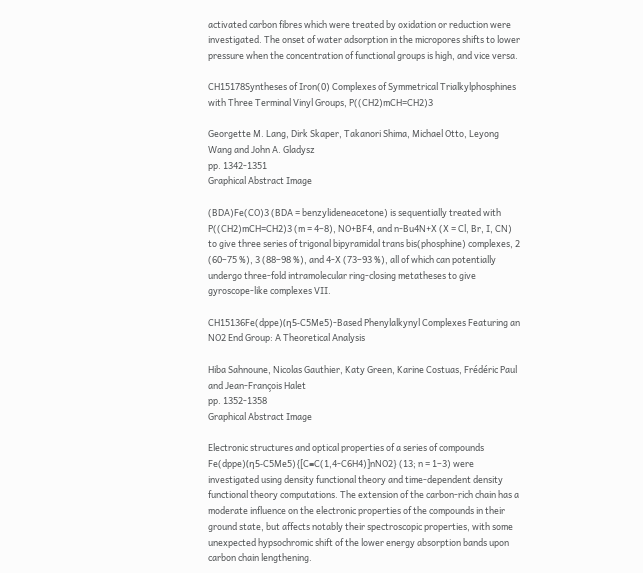activated carbon fibres which were treated by oxidation or reduction were investigated. The onset of water adsorption in the micropores shifts to lower pressure when the concentration of functional groups is high, and vice versa.

CH15178Syntheses of Iron(0) Complexes of Symmetrical Trialkylphosphines with Three Terminal Vinyl Groups, P((CH2)mCH=CH2)3

Georgette M. Lang, Dirk Skaper, Takanori Shima, Michael Otto, Leyong Wang and John A. Gladysz
pp. 1342-1351
Graphical Abstract Image

(BDA)Fe(CO)3 (BDA = benzylideneacetone) is sequentially treated with P((CH2)mCH=CH2)3 (m = 4–8), NO+BF4, and n-Bu4N+X (X = Cl, Br, I, CN) to give three series of trigonal bipyramidal trans bis(phosphine) complexes, 2 (60–75 %), 3 (88–98 %), and 4-X (73–93 %), all of which can potentially undergo three-fold intramolecular ring-closing metatheses to give gyroscope-like complexes VII.

CH15136Fe(dppe)(η5-C5Me5)-Based Phenylalkynyl Complexes Featuring an NO2 End Group: A Theoretical Analysis

Hiba Sahnoune, Nicolas Gauthier, Katy Green, Karine Costuas, Frédéric Paul and Jean-François Halet
pp. 1352-1358
Graphical Abstract Image

Electronic structures and optical properties of a series of compounds Fe(dppe)(η5-C5Me5){[C≡C(1,4-C6H4)]nNO2} (13; n = 1–3) were investigated using density functional theory and time-dependent density functional theory computations. The extension of the carbon-rich chain has a moderate influence on the electronic properties of the compounds in their ground state, but affects notably their spectroscopic properties, with some unexpected hypsochromic shift of the lower energy absorption bands upon carbon chain lengthening.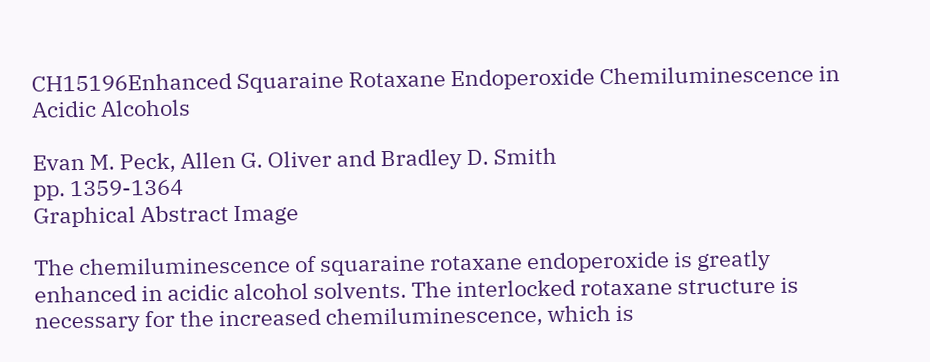CH15196Enhanced Squaraine Rotaxane Endoperoxide Chemiluminescence in Acidic Alcohols

Evan M. Peck, Allen G. Oliver and Bradley D. Smith
pp. 1359-1364
Graphical Abstract Image

The chemiluminescence of squaraine rotaxane endoperoxide is greatly enhanced in acidic alcohol solvents. The interlocked rotaxane structure is necessary for the increased chemiluminescence, which is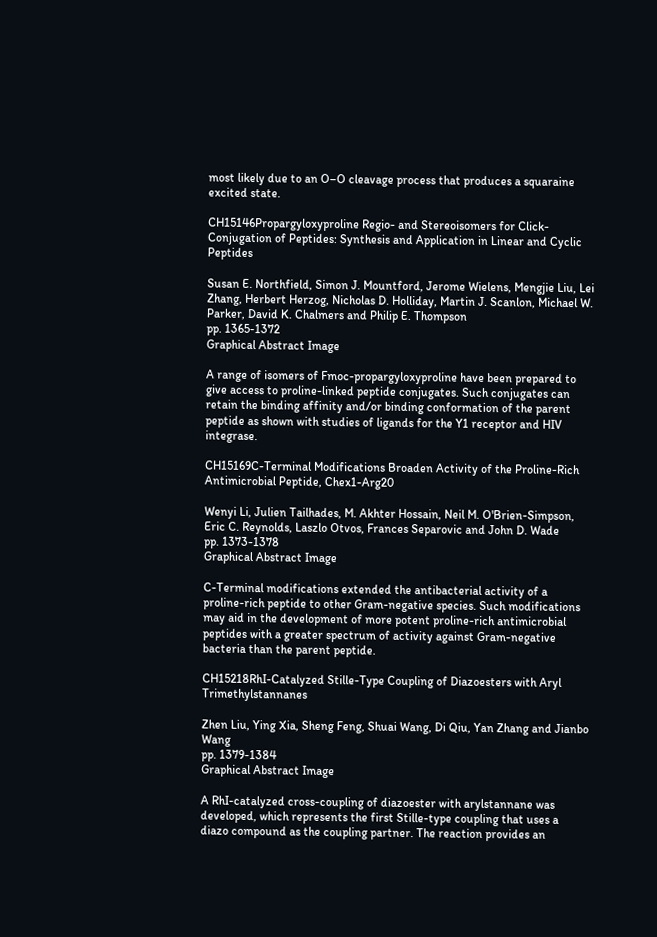most likely due to an O–O cleavage process that produces a squaraine excited state.

CH15146Propargyloxyproline Regio- and Stereoisomers for Click-Conjugation of Peptides: Synthesis and Application in Linear and Cyclic Peptides

Susan E. Northfield, Simon J. Mountford, Jerome Wielens, Mengjie Liu, Lei Zhang, Herbert Herzog, Nicholas D. Holliday, Martin J. Scanlon, Michael W. Parker, David K. Chalmers and Philip E. Thompson
pp. 1365-1372
Graphical Abstract Image

A range of isomers of Fmoc-propargyloxyproline have been prepared to give access to proline-linked peptide conjugates. Such conjugates can retain the binding affinity and/or binding conformation of the parent peptide as shown with studies of ligands for the Y1 receptor and HIV integrase.

CH15169C-Terminal Modifications Broaden Activity of the Proline-Rich Antimicrobial Peptide, Chex1-Arg20

Wenyi Li, Julien Tailhades, M. Akhter Hossain, Neil M. O'Brien-Simpson, Eric C. Reynolds, Laszlo Otvos, Frances Separovic and John D. Wade
pp. 1373-1378
Graphical Abstract Image

C-Terminal modifications extended the antibacterial activity of a proline-rich peptide to other Gram-negative species. Such modifications may aid in the development of more potent proline-rich antimicrobial peptides with a greater spectrum of activity against Gram-negative bacteria than the parent peptide.

CH15218RhI-Catalyzed Stille-Type Coupling of Diazoesters with Aryl Trimethylstannanes

Zhen Liu, Ying Xia, Sheng Feng, Shuai Wang, Di Qiu, Yan Zhang and Jianbo Wang
pp. 1379-1384
Graphical Abstract Image

A RhI-catalyzed cross-coupling of diazoester with arylstannane was developed, which represents the first Stille-type coupling that uses a diazo compound as the coupling partner. The reaction provides an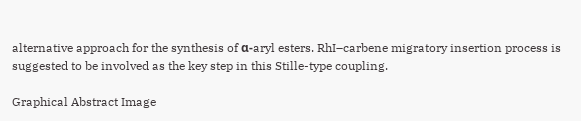alternative approach for the synthesis of α-aryl esters. RhI–carbene migratory insertion process is suggested to be involved as the key step in this Stille-type coupling.

Graphical Abstract Image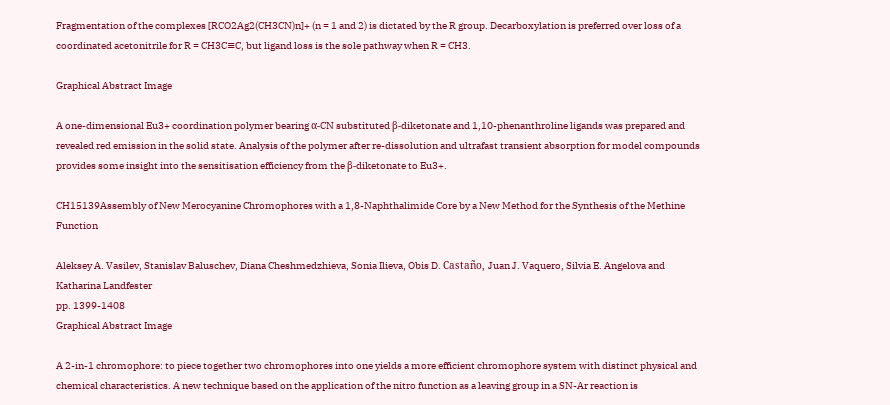Fragmentation of the complexes [RCO2Ag2(CH3CN)n]+ (n = 1 and 2) is dictated by the R group. Decarboxylation is preferred over loss of a coordinated acetonitrile for R = CH3C≡C, but ligand loss is the sole pathway when R = CH3.

Graphical Abstract Image

A one-dimensional Eu3+ coordination polymer bearing α-CN substituted β-diketonate and 1,10-phenanthroline ligands was prepared and revealed red emission in the solid state. Analysis of the polymer after re-dissolution and ultrafast transient absorption for model compounds provides some insight into the sensitisation efficiency from the β-diketonate to Eu3+.

CH15139Assembly of New Merocyanine Chromophores with a 1,8-Naphthalimide Core by a New Method for the Synthesis of the Methine Function

Aleksey A. Vasilev, Stanislav Baluschev, Diana Cheshmedzhieva, Sonia Ilieva, Obis D. Castaño, Juan J. Vaquero, Silvia E. Angelova and Katharina Landfester
pp. 1399-1408
Graphical Abstract Image

A 2-in-1 chromophore: to piece together two chromophores into one yields a more efficient chromophore system with distinct physical and chemical characteristics. A new technique based on the application of the nitro function as a leaving group in a SN-Ar reaction is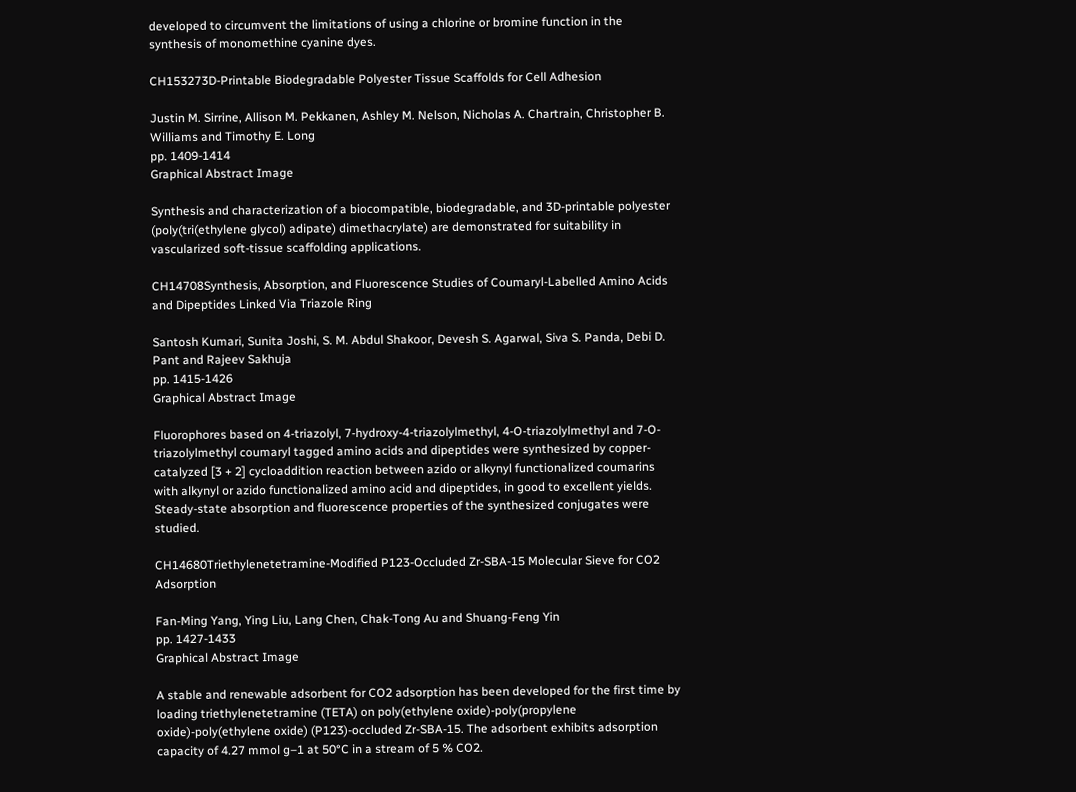developed to circumvent the limitations of using a chlorine or bromine function in the synthesis of monomethine cyanine dyes.

CH153273D-Printable Biodegradable Polyester Tissue Scaffolds for Cell Adhesion

Justin M. Sirrine, Allison M. Pekkanen, Ashley M. Nelson, Nicholas A. Chartrain, Christopher B. Williams and Timothy E. Long
pp. 1409-1414
Graphical Abstract Image

Synthesis and characterization of a biocompatible, biodegradable, and 3D-printable polyester (poly(tri(ethylene glycol) adipate) dimethacrylate) are demonstrated for suitability in vascularized soft-tissue scaffolding applications.

CH14708Synthesis, Absorption, and Fluorescence Studies of Coumaryl-Labelled Amino Acids and Dipeptides Linked Via Triazole Ring

Santosh Kumari, Sunita Joshi, S. M. Abdul Shakoor, Devesh S. Agarwal, Siva S. Panda, Debi D. Pant and Rajeev Sakhuja
pp. 1415-1426
Graphical Abstract Image

Fluorophores based on 4-triazolyl, 7-hydroxy-4-triazolylmethyl, 4-O-triazolylmethyl and 7-O-triazolylmethyl coumaryl tagged amino acids and dipeptides were synthesized by copper-catalyzed [3 + 2] cycloaddition reaction between azido or alkynyl functionalized coumarins with alkynyl or azido functionalized amino acid and dipeptides, in good to excellent yields. Steady-state absorption and fluorescence properties of the synthesized conjugates were studied.

CH14680Triethylenetetramine-Modified P123-Occluded Zr-SBA-15 Molecular Sieve for CO2 Adsorption

Fan-Ming Yang, Ying Liu, Lang Chen, Chak-Tong Au and Shuang-Feng Yin
pp. 1427-1433
Graphical Abstract Image

A stable and renewable adsorbent for CO2 adsorption has been developed for the first time by loading triethylenetetramine (TETA) on poly(ethylene oxide)-poly(propylene oxide)-poly(ethylene oxide) (P123)-occluded Zr-SBA-15. The adsorbent exhibits adsorption capacity of 4.27 mmol g–1 at 50°C in a stream of 5 % CO2.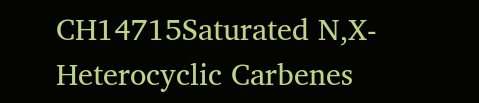CH14715Saturated N,X-Heterocyclic Carbenes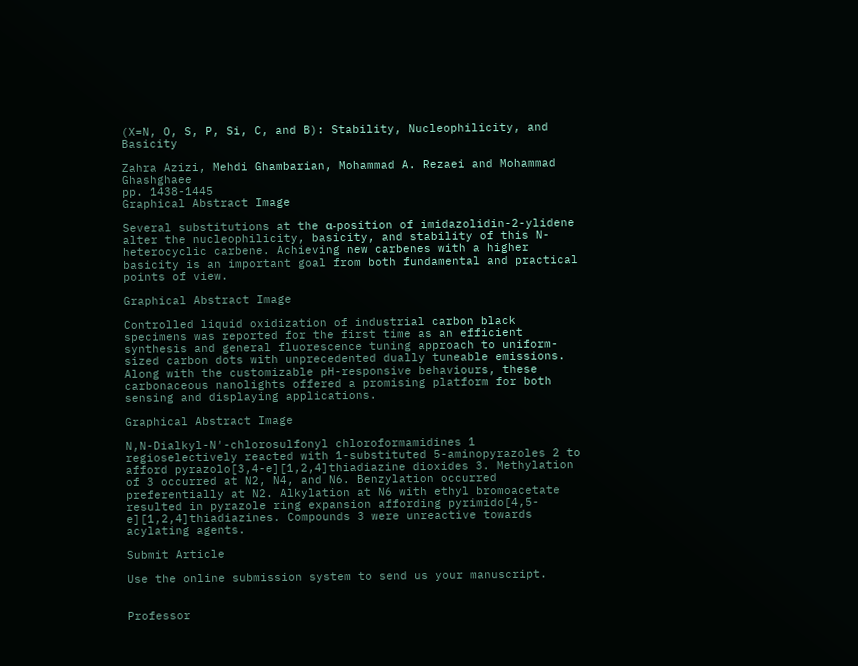(X=N, O, S, P, Si, C, and B): Stability, Nucleophilicity, and Basicity

Zahra Azizi, Mehdi Ghambarian, Mohammad A. Rezaei and Mohammad Ghashghaee
pp. 1438-1445
Graphical Abstract Image

Several substitutions at the α-position of imidazolidin-2-ylidene alter the nucleophilicity, basicity, and stability of this N-heterocyclic carbene. Achieving new carbenes with a higher basicity is an important goal from both fundamental and practical points of view.

Graphical Abstract Image

Controlled liquid oxidization of industrial carbon black specimens was reported for the first time as an efficient synthesis and general fluorescence tuning approach to uniform-sized carbon dots with unprecedented dually tuneable emissions. Along with the customizable pH-responsive behaviours, these carbonaceous nanolights offered a promising platform for both sensing and displaying applications.

Graphical Abstract Image

N,N-Dialkyl-N′-chlorosulfonyl chloroformamidines 1 regioselectively reacted with 1-substituted 5-aminopyrazoles 2 to afford pyrazolo[3,4-e][1,2,4]thiadiazine dioxides 3. Methylation of 3 occurred at N2, N4, and N6. Benzylation occurred preferentially at N2. Alkylation at N6 with ethyl bromoacetate resulted in pyrazole ring expansion affording pyrimido[4,5-e][1,2,4]thiadiazines. Compounds 3 were unreactive towards acylating agents.

Submit Article

Use the online submission system to send us your manuscript.


Professor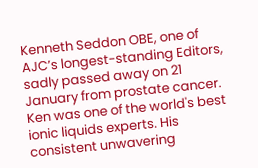Kenneth Seddon OBE, one of AJC’s longest-standing Editors, sadly passed away on 21 January from prostate cancer. Ken was one of the world's best ionic liquids experts. His consistent unwavering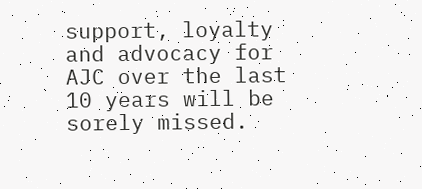support, loyalty and advocacy for AJC over the last 10 years will be sorely missed.